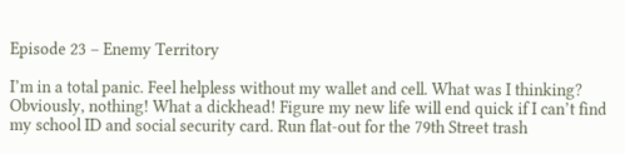Episode 23 – Enemy Territory

I’m in a total panic. Feel helpless without my wallet and cell. What was I thinking? Obviously, nothing! What a dickhead! Figure my new life will end quick if I can’t find my school ID and social security card. Run flat-out for the 79th Street trash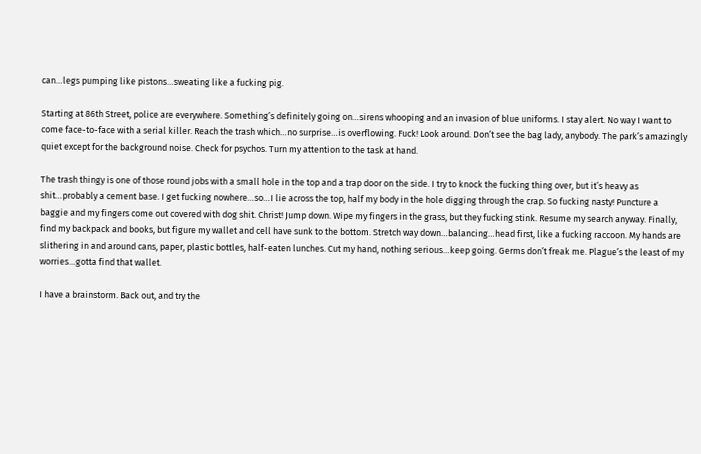can…legs pumping like pistons…sweating like a fucking pig.

Starting at 86th Street, police are everywhere. Something’s definitely going on…sirens whooping and an invasion of blue uniforms. I stay alert. No way I want to come face-to-face with a serial killer. Reach the trash which…no surprise…is overflowing. Fuck! Look around. Don’t see the bag lady, anybody. The park’s amazingly quiet except for the background noise. Check for psychos. Turn my attention to the task at hand.

The trash thingy is one of those round jobs with a small hole in the top and a trap door on the side. I try to knock the fucking thing over, but it’s heavy as shit…probably a cement base. I get fucking nowhere…so…I lie across the top, half my body in the hole digging through the crap. So fucking nasty! Puncture a baggie and my fingers come out covered with dog shit. Christ! Jump down. Wipe my fingers in the grass, but they fucking stink. Resume my search anyway. Finally, find my backpack and books, but figure my wallet and cell have sunk to the bottom. Stretch way down…balancing…head first, like a fucking raccoon. My hands are slithering in and around cans, paper, plastic bottles, half-eaten lunches. Cut my hand, nothing serious…keep going. Germs don’t freak me. Plague’s the least of my worries…gotta find that wallet.

I have a brainstorm. Back out, and try the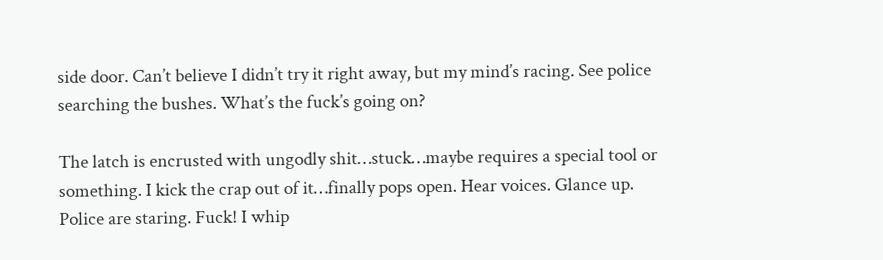side door. Can’t believe I didn’t try it right away, but my mind’s racing. See police searching the bushes. What’s the fuck’s going on?

The latch is encrusted with ungodly shit…stuck…maybe requires a special tool or something. I kick the crap out of it…finally pops open. Hear voices. Glance up. Police are staring. Fuck! I whip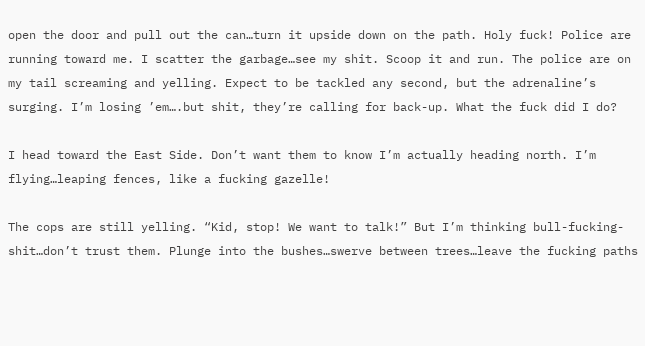open the door and pull out the can…turn it upside down on the path. Holy fuck! Police are running toward me. I scatter the garbage…see my shit. Scoop it and run. The police are on my tail screaming and yelling. Expect to be tackled any second, but the adrenaline’s surging. I’m losing ’em….but shit, they’re calling for back-up. What the fuck did I do?

I head toward the East Side. Don’t want them to know I’m actually heading north. I’m flying…leaping fences, like a fucking gazelle!

The cops are still yelling. “Kid, stop! We want to talk!” But I’m thinking bull-fucking-shit…don’t trust them. Plunge into the bushes…swerve between trees…leave the fucking paths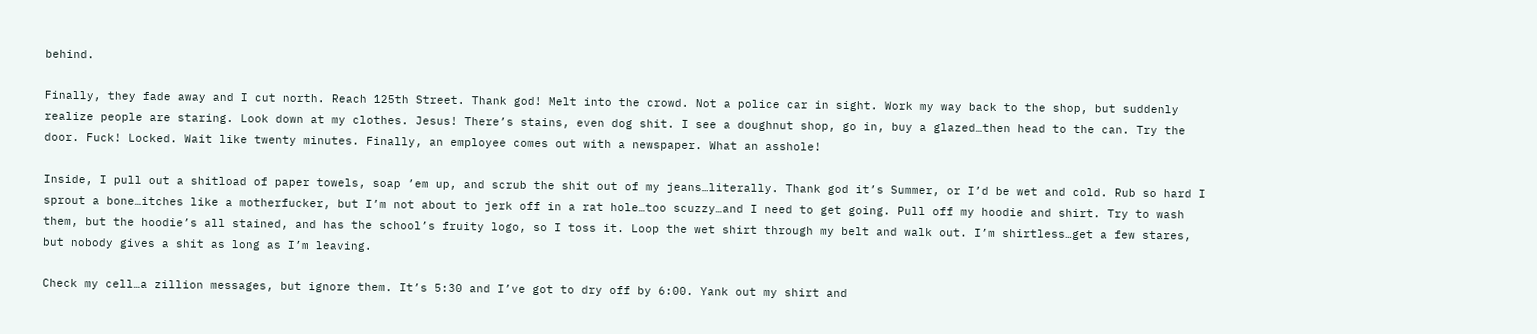behind.

Finally, they fade away and I cut north. Reach 125th Street. Thank god! Melt into the crowd. Not a police car in sight. Work my way back to the shop, but suddenly realize people are staring. Look down at my clothes. Jesus! There’s stains, even dog shit. I see a doughnut shop, go in, buy a glazed…then head to the can. Try the door. Fuck! Locked. Wait like twenty minutes. Finally, an employee comes out with a newspaper. What an asshole!

Inside, I pull out a shitload of paper towels, soap ’em up, and scrub the shit out of my jeans…literally. Thank god it’s Summer, or I’d be wet and cold. Rub so hard I sprout a bone…itches like a motherfucker, but I’m not about to jerk off in a rat hole…too scuzzy…and I need to get going. Pull off my hoodie and shirt. Try to wash them, but the hoodie’s all stained, and has the school’s fruity logo, so I toss it. Loop the wet shirt through my belt and walk out. I’m shirtless…get a few stares, but nobody gives a shit as long as I’m leaving.

Check my cell…a zillion messages, but ignore them. It’s 5:30 and I’ve got to dry off by 6:00. Yank out my shirt and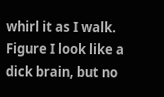whirl it as I walk. Figure I look like a dick brain, but no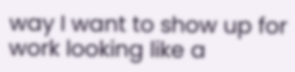way I want to show up for work looking like a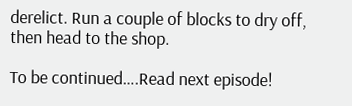derelict. Run a couple of blocks to dry off, then head to the shop.

To be continued….Read next episode!